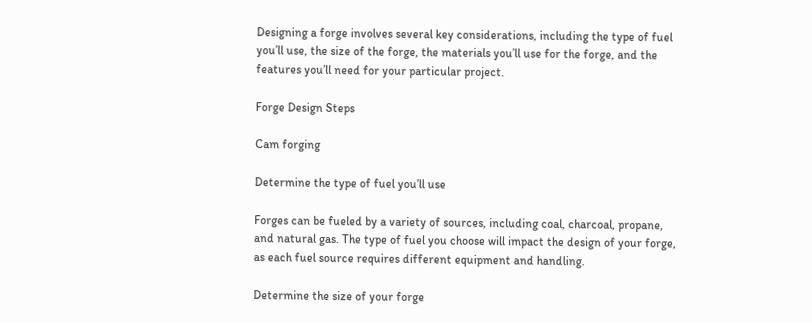Designing a forge involves several key considerations, including the type of fuel you’ll use, the size of the forge, the materials you’ll use for the forge, and the features you’ll need for your particular project.

Forge Design Steps

Cam forging

Determine the type of fuel you’ll use

Forges can be fueled by a variety of sources, including coal, charcoal, propane, and natural gas. The type of fuel you choose will impact the design of your forge, as each fuel source requires different equipment and handling.

Determine the size of your forge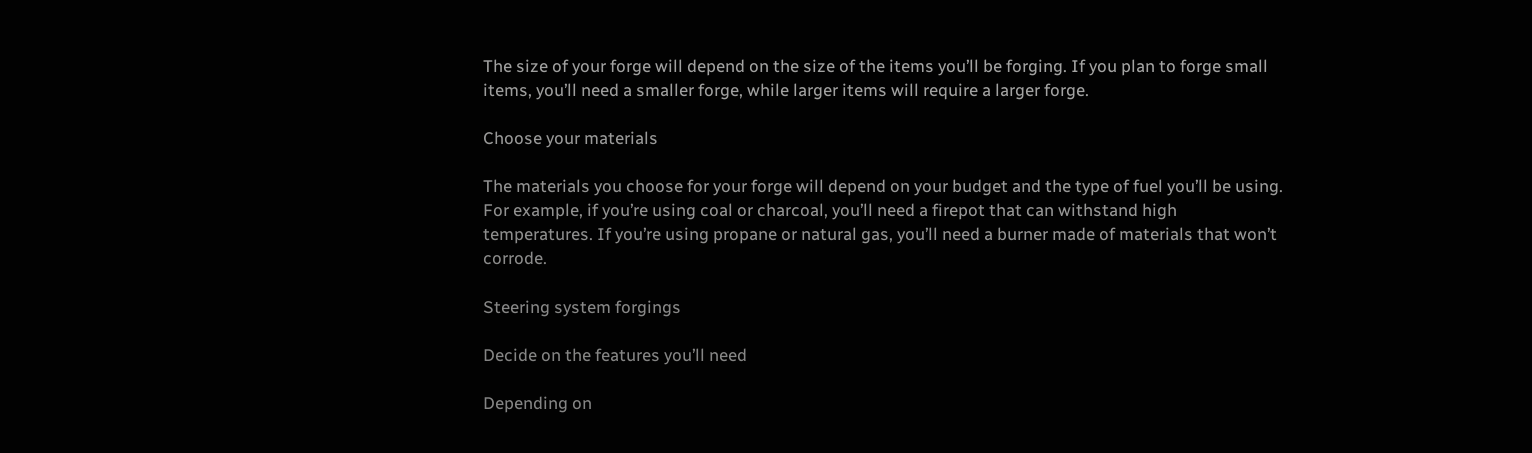The size of your forge will depend on the size of the items you’ll be forging. If you plan to forge small items, you’ll need a smaller forge, while larger items will require a larger forge.

Choose your materials

The materials you choose for your forge will depend on your budget and the type of fuel you’ll be using. For example, if you’re using coal or charcoal, you’ll need a firepot that can withstand high temperatures. If you’re using propane or natural gas, you’ll need a burner made of materials that won’t corrode.

Steering system forgings

Decide on the features you’ll need

Depending on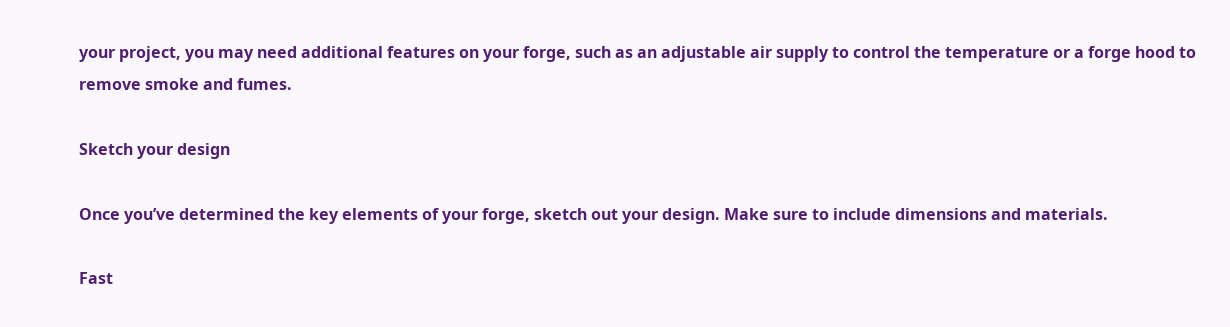your project, you may need additional features on your forge, such as an adjustable air supply to control the temperature or a forge hood to remove smoke and fumes.

Sketch your design

Once you’ve determined the key elements of your forge, sketch out your design. Make sure to include dimensions and materials.

Fast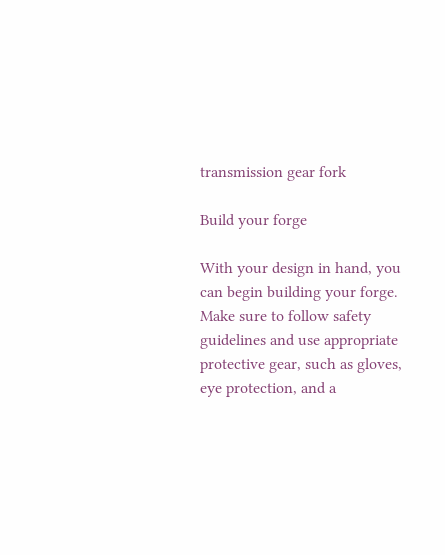transmission gear fork

Build your forge

With your design in hand, you can begin building your forge. Make sure to follow safety guidelines and use appropriate protective gear, such as gloves, eye protection, and a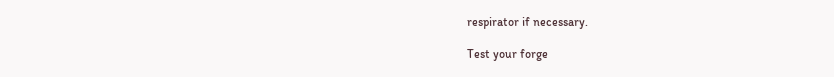respirator if necessary.

Test your forge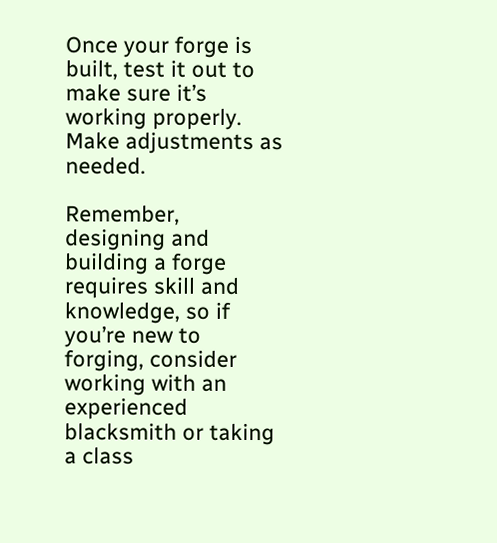Once your forge is built, test it out to make sure it’s working properly. Make adjustments as needed.

Remember, designing and building a forge requires skill and knowledge, so if you’re new to forging, consider working with an experienced blacksmith or taking a class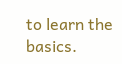to learn the basics.